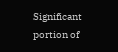Significant portion of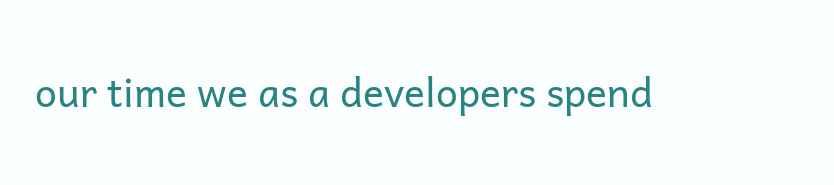our time we as a developers spend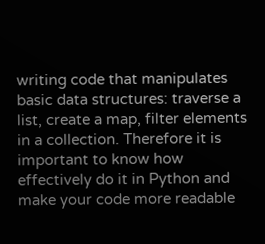writing code that manipulates basic data structures: traverse a list, create a map, filter elements in a collection. Therefore it is important to know how effectively do it in Python and make your code more readable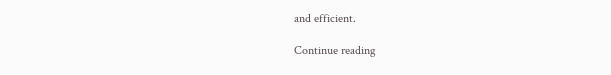and efficient.

Continue reading